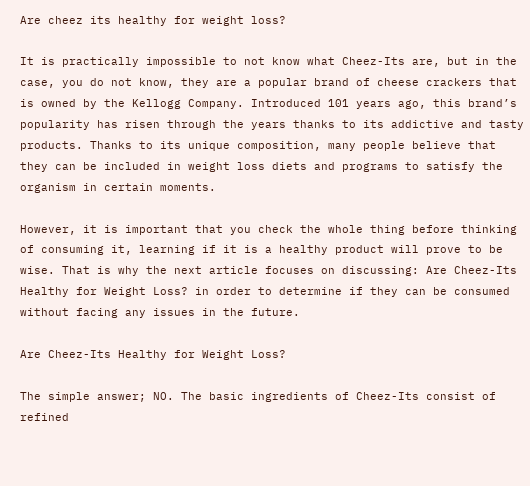Are cheez its healthy for weight loss?

It is practically impossible to not know what Cheez-Its are, but in the case, you do not know, they are a popular brand of cheese crackers that is owned by the Kellogg Company. Introduced 101 years ago, this brand’s popularity has risen through the years thanks to its addictive and tasty products. Thanks to its unique composition, many people believe that they can be included in weight loss diets and programs to satisfy the organism in certain moments.

However, it is important that you check the whole thing before thinking of consuming it, learning if it is a healthy product will prove to be wise. That is why the next article focuses on discussing: Are Cheez-Its Healthy for Weight Loss? in order to determine if they can be consumed without facing any issues in the future.

Are Cheez-Its Healthy for Weight Loss?

The simple answer; NO. The basic ingredients of Cheez-Its consist of refined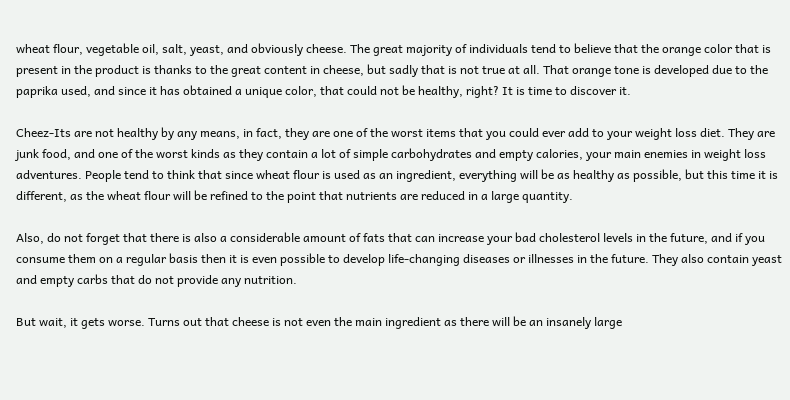wheat flour, vegetable oil, salt, yeast, and obviously cheese. The great majority of individuals tend to believe that the orange color that is present in the product is thanks to the great content in cheese, but sadly that is not true at all. That orange tone is developed due to the paprika used, and since it has obtained a unique color, that could not be healthy, right? It is time to discover it.

Cheez-Its are not healthy by any means, in fact, they are one of the worst items that you could ever add to your weight loss diet. They are junk food, and one of the worst kinds as they contain a lot of simple carbohydrates and empty calories, your main enemies in weight loss adventures. People tend to think that since wheat flour is used as an ingredient, everything will be as healthy as possible, but this time it is different, as the wheat flour will be refined to the point that nutrients are reduced in a large quantity.

Also, do not forget that there is also a considerable amount of fats that can increase your bad cholesterol levels in the future, and if you consume them on a regular basis then it is even possible to develop life-changing diseases or illnesses in the future. They also contain yeast and empty carbs that do not provide any nutrition.

But wait, it gets worse. Turns out that cheese is not even the main ingredient as there will be an insanely large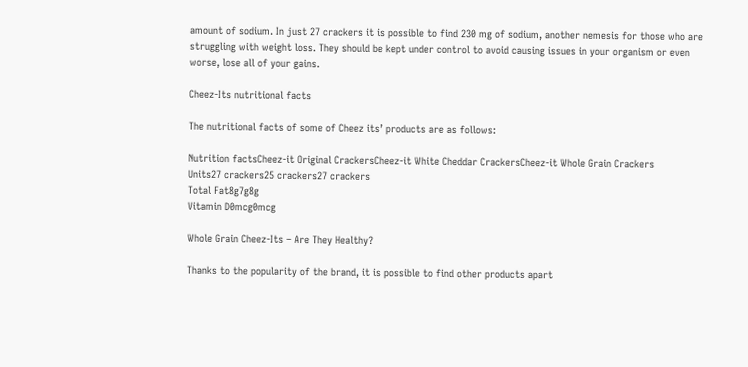amount of sodium. In just 27 crackers it is possible to find 230 mg of sodium, another nemesis for those who are struggling with weight loss. They should be kept under control to avoid causing issues in your organism or even worse, lose all of your gains.

Cheez-Its nutritional facts

The nutritional facts of some of Cheez its’ products are as follows:

Nutrition factsCheez-it Original CrackersCheez-it White Cheddar CrackersCheez-it Whole Grain Crackers
Units27 crackers25 crackers27 crackers
Total Fat8g7g8g
Vitamin D0mcg0mcg

Whole Grain Cheez-Its – Are They Healthy?

Thanks to the popularity of the brand, it is possible to find other products apart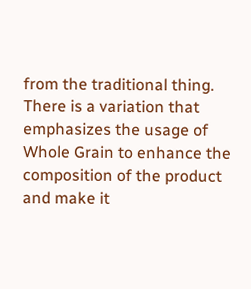from the traditional thing. There is a variation that emphasizes the usage of Whole Grain to enhance the composition of the product and make it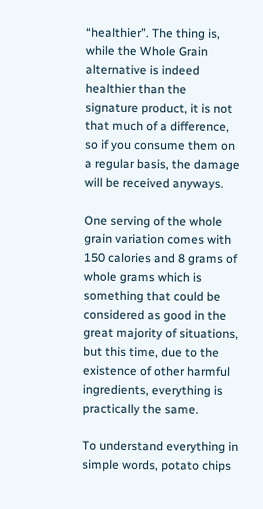“healthier”. The thing is, while the Whole Grain alternative is indeed healthier than the signature product, it is not that much of a difference, so if you consume them on a regular basis, the damage will be received anyways.

One serving of the whole grain variation comes with 150 calories and 8 grams of whole grams which is something that could be considered as good in the great majority of situations, but this time, due to the existence of other harmful ingredients, everything is practically the same.

To understand everything in simple words, potato chips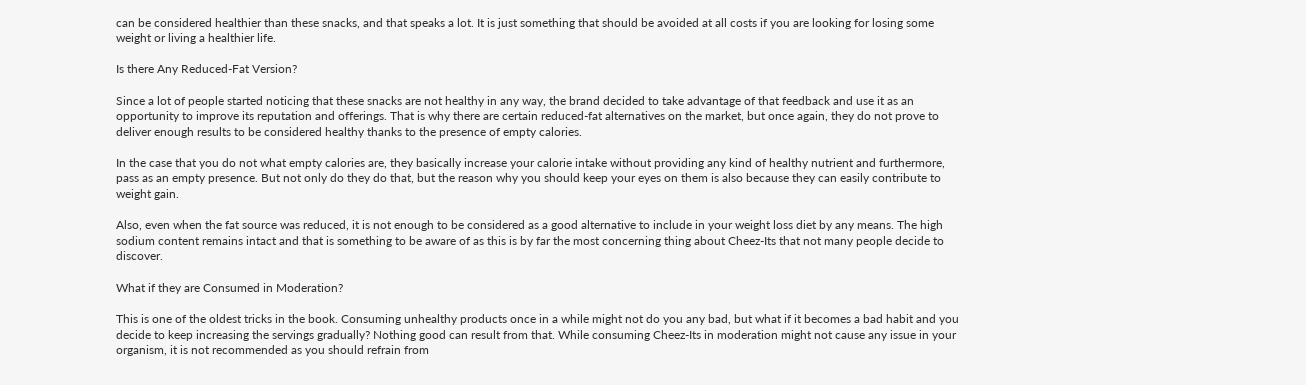can be considered healthier than these snacks, and that speaks a lot. It is just something that should be avoided at all costs if you are looking for losing some weight or living a healthier life.

Is there Any Reduced-Fat Version?

Since a lot of people started noticing that these snacks are not healthy in any way, the brand decided to take advantage of that feedback and use it as an opportunity to improve its reputation and offerings. That is why there are certain reduced-fat alternatives on the market, but once again, they do not prove to deliver enough results to be considered healthy thanks to the presence of empty calories.

In the case that you do not what empty calories are, they basically increase your calorie intake without providing any kind of healthy nutrient and furthermore, pass as an empty presence. But not only do they do that, but the reason why you should keep your eyes on them is also because they can easily contribute to weight gain.

Also, even when the fat source was reduced, it is not enough to be considered as a good alternative to include in your weight loss diet by any means. The high sodium content remains intact and that is something to be aware of as this is by far the most concerning thing about Cheez-Its that not many people decide to discover.

What if they are Consumed in Moderation?

This is one of the oldest tricks in the book. Consuming unhealthy products once in a while might not do you any bad, but what if it becomes a bad habit and you decide to keep increasing the servings gradually? Nothing good can result from that. While consuming Cheez-Its in moderation might not cause any issue in your organism, it is not recommended as you should refrain from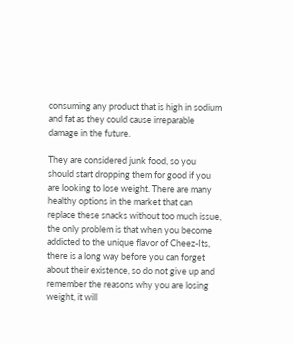consuming any product that is high in sodium and fat as they could cause irreparable damage in the future.

They are considered junk food, so you should start dropping them for good if you are looking to lose weight. There are many healthy options in the market that can replace these snacks without too much issue, the only problem is that when you become addicted to the unique flavor of Cheez-Its, there is a long way before you can forget about their existence, so do not give up and remember the reasons why you are losing weight, it will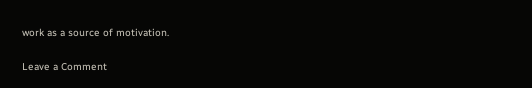work as a source of motivation.

Leave a Comment